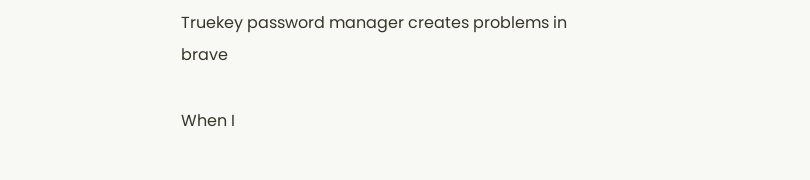Truekey password manager creates problems in brave

When I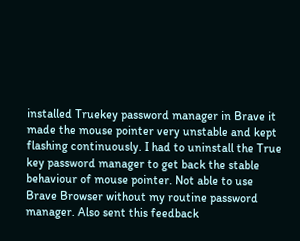installed Truekey password manager in Brave it made the mouse pointer very unstable and kept flashing continuously. I had to uninstall the True key password manager to get back the stable behaviour of mouse pointer. Not able to use Brave Browser without my routine password manager. Also sent this feedback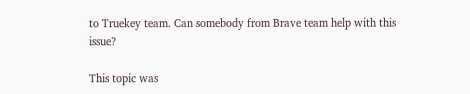to Truekey team. Can somebody from Brave team help with this issue?

This topic was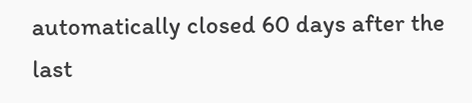automatically closed 60 days after the last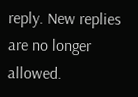reply. New replies are no longer allowed.